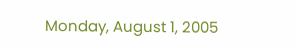Monday, August 1, 2005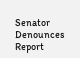Senator Denounces Report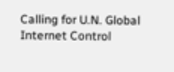Calling for U.N. Global Internet Control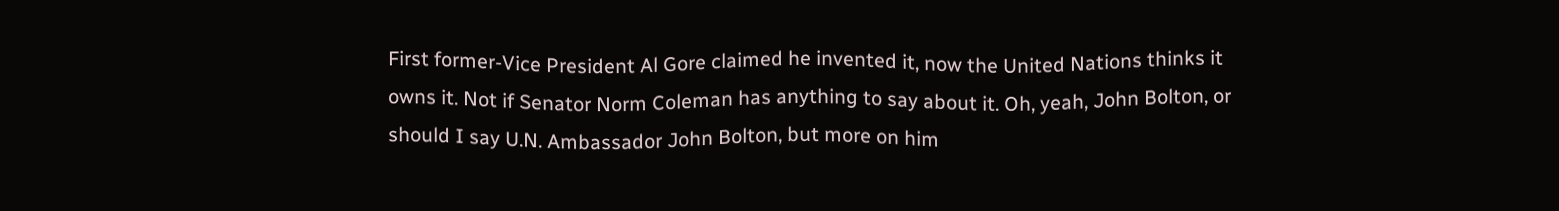First former-Vice President Al Gore claimed he invented it, now the United Nations thinks it owns it. Not if Senator Norm Coleman has anything to say about it. Oh, yeah, John Bolton, or should I say U.N. Ambassador John Bolton, but more on him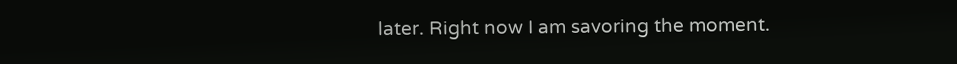later. Right now I am savoring the moment.